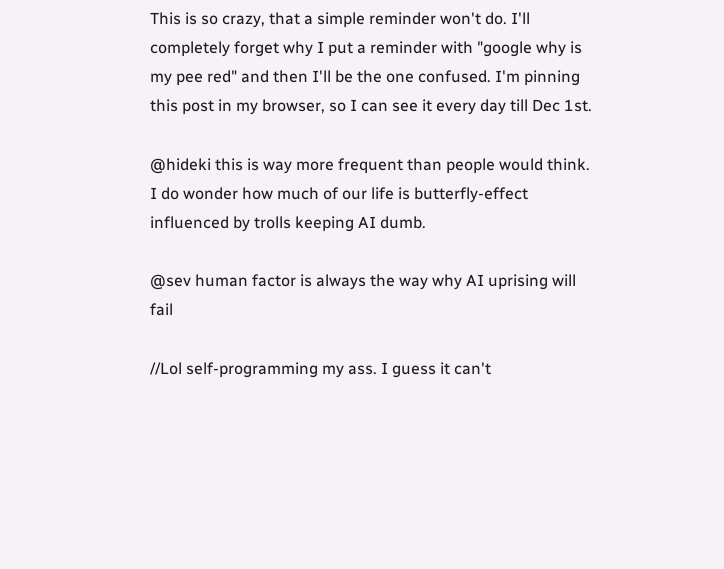This is so crazy, that a simple reminder won't do. I'll completely forget why I put a reminder with "google why is my pee red" and then I'll be the one confused. I'm pinning this post in my browser, so I can see it every day till Dec 1st.

@hideki this is way more frequent than people would think. I do wonder how much of our life is butterfly-effect influenced by trolls keeping AI dumb.

@sev human factor is always the way why AI uprising will fail

//Lol self-programming my ass. I guess it can't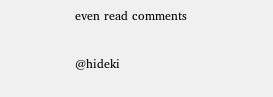even read comments

@hideki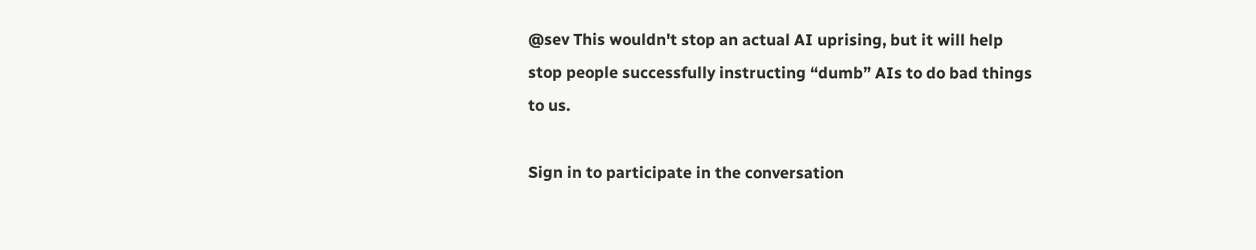@sev This wouldn't stop an actual AI uprising, but it will help stop people successfully instructing “dumb” AIs to do bad things to us.

Sign in to participate in the conversation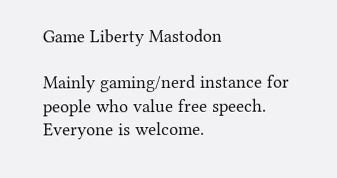Game Liberty Mastodon

Mainly gaming/nerd instance for people who value free speech. Everyone is welcome.